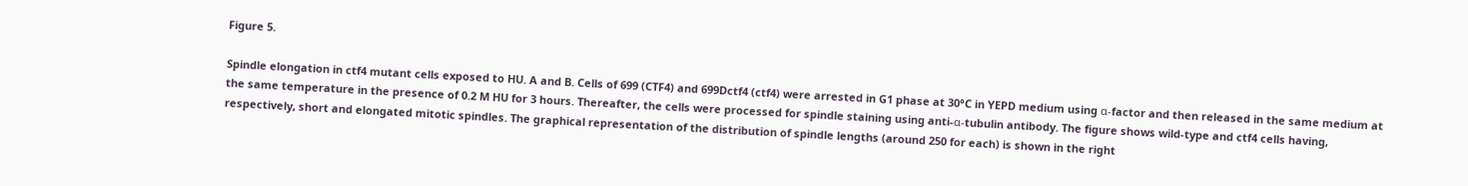Figure 5.

Spindle elongation in ctf4 mutant cells exposed to HU. A and B. Cells of 699 (CTF4) and 699Dctf4 (ctf4) were arrested in G1 phase at 30°C in YEPD medium using α-factor and then released in the same medium at the same temperature in the presence of 0.2 M HU for 3 hours. Thereafter, the cells were processed for spindle staining using anti-α-tubulin antibody. The figure shows wild-type and ctf4 cells having, respectively, short and elongated mitotic spindles. The graphical representation of the distribution of spindle lengths (around 250 for each) is shown in the right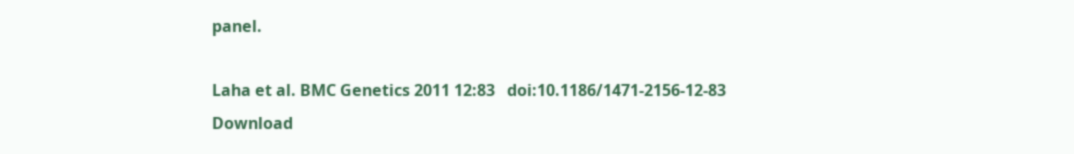panel.

Laha et al. BMC Genetics 2011 12:83   doi:10.1186/1471-2156-12-83
Download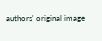authors' original image